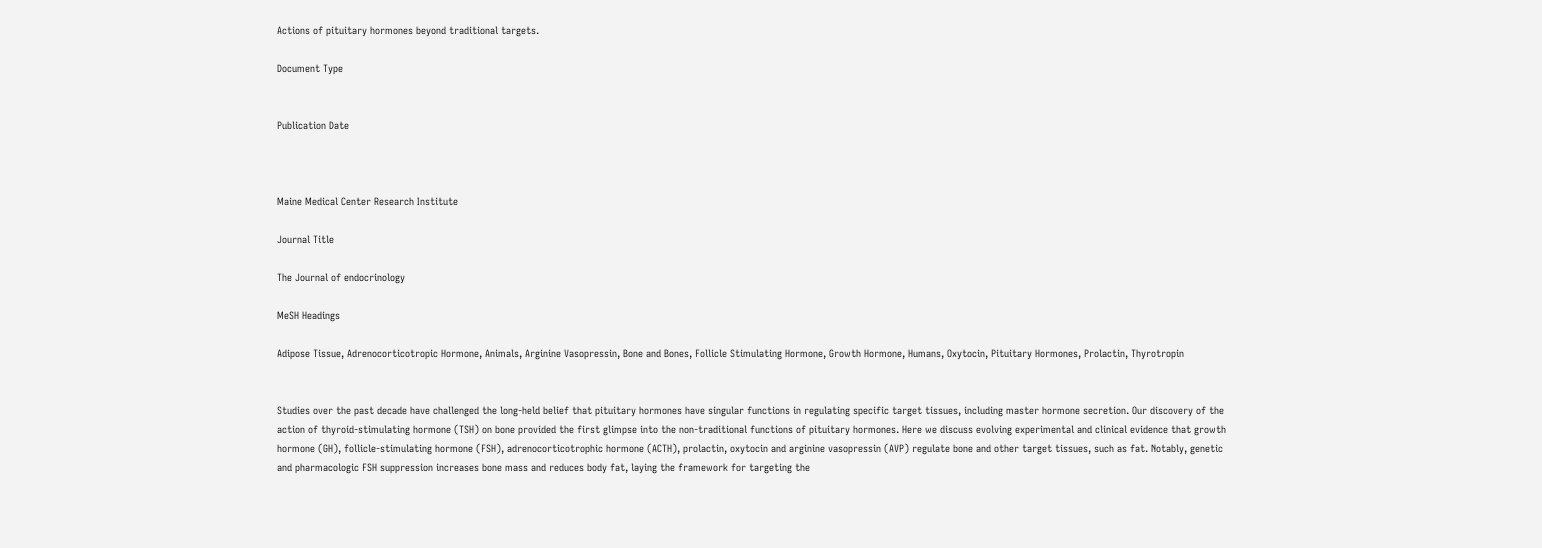Actions of pituitary hormones beyond traditional targets.

Document Type


Publication Date



Maine Medical Center Research Institute

Journal Title

The Journal of endocrinology

MeSH Headings

Adipose Tissue, Adrenocorticotropic Hormone, Animals, Arginine Vasopressin, Bone and Bones, Follicle Stimulating Hormone, Growth Hormone, Humans, Oxytocin, Pituitary Hormones, Prolactin, Thyrotropin


Studies over the past decade have challenged the long-held belief that pituitary hormones have singular functions in regulating specific target tissues, including master hormone secretion. Our discovery of the action of thyroid-stimulating hormone (TSH) on bone provided the first glimpse into the non-traditional functions of pituitary hormones. Here we discuss evolving experimental and clinical evidence that growth hormone (GH), follicle-stimulating hormone (FSH), adrenocorticotrophic hormone (ACTH), prolactin, oxytocin and arginine vasopressin (AVP) regulate bone and other target tissues, such as fat. Notably, genetic and pharmacologic FSH suppression increases bone mass and reduces body fat, laying the framework for targeting the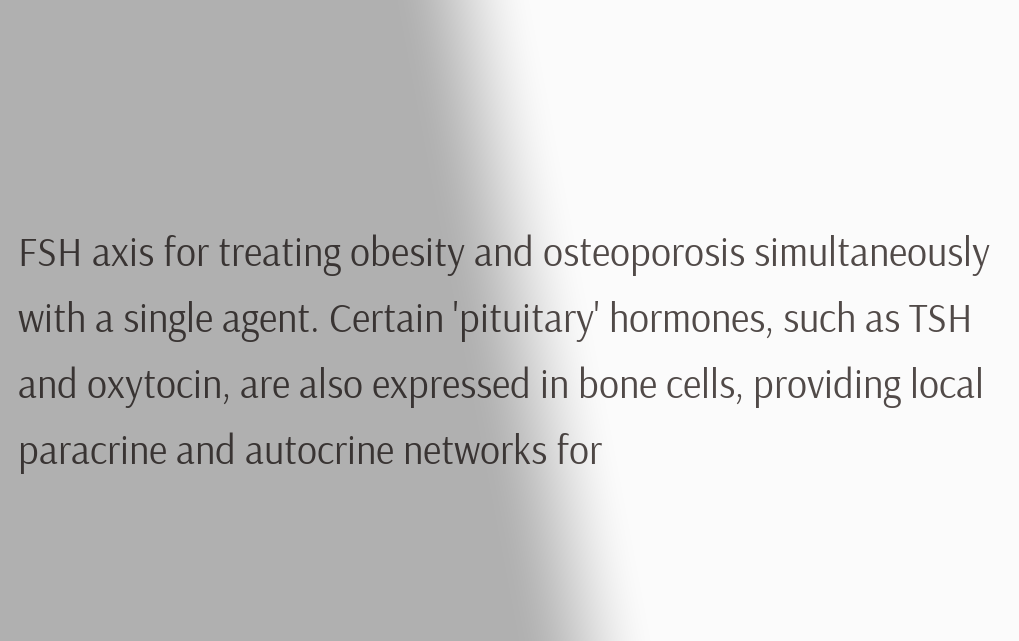FSH axis for treating obesity and osteoporosis simultaneously with a single agent. Certain 'pituitary' hormones, such as TSH and oxytocin, are also expressed in bone cells, providing local paracrine and autocrine networks for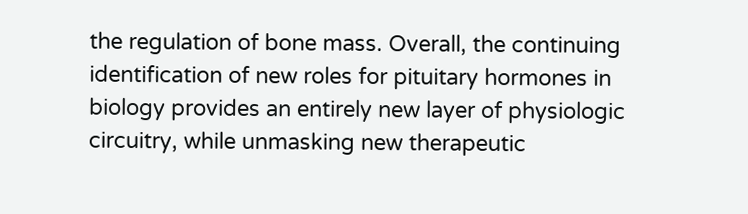the regulation of bone mass. Overall, the continuing identification of new roles for pituitary hormones in biology provides an entirely new layer of physiologic circuitry, while unmasking new therapeutic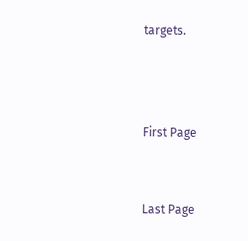targets.



First Page


Last Page